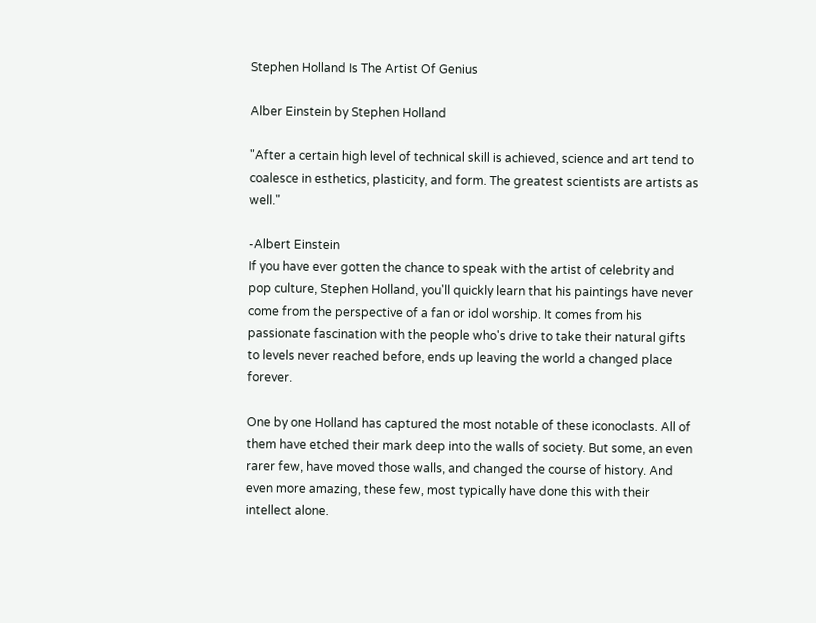Stephen Holland Is The Artist Of Genius

Alber Einstein by Stephen Holland

"After a certain high level of technical skill is achieved, science and art tend to coalesce in esthetics, plasticity, and form. The greatest scientists are artists as well."

-Albert Einstein
If you have ever gotten the chance to speak with the artist of celebrity and pop culture, Stephen Holland, you'll quickly learn that his paintings have never come from the perspective of a fan or idol worship. It comes from his passionate fascination with the people who's drive to take their natural gifts to levels never reached before, ends up leaving the world a changed place forever.

One by one Holland has captured the most notable of these iconoclasts. All of them have etched their mark deep into the walls of society. But some, an even rarer few, have moved those walls, and changed the course of history. And even more amazing, these few, most typically have done this with their intellect alone.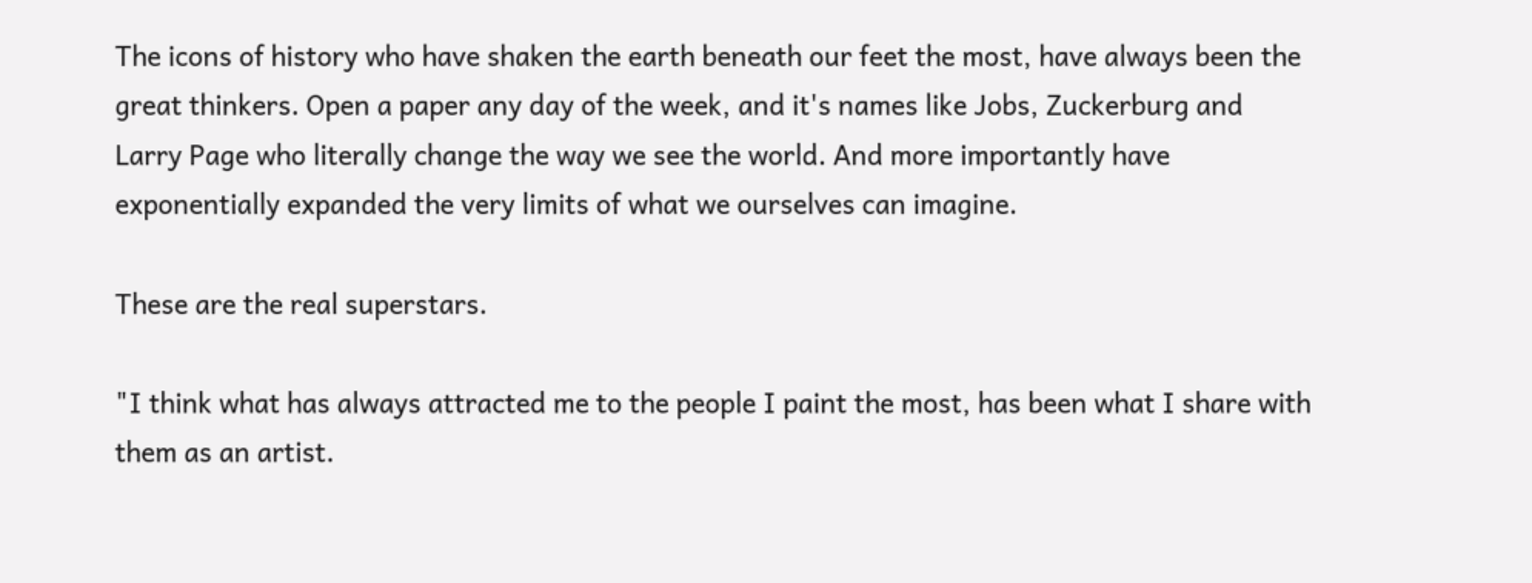The icons of history who have shaken the earth beneath our feet the most, have always been the great thinkers. Open a paper any day of the week, and it's names like Jobs, Zuckerburg and Larry Page who literally change the way we see the world. And more importantly have exponentially expanded the very limits of what we ourselves can imagine.

These are the real superstars.

"I think what has always attracted me to the people I paint the most, has been what I share with them as an artist.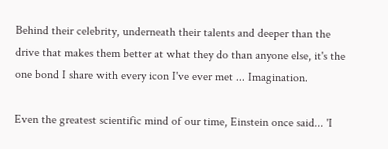Behind their celebrity, underneath their talents and deeper than the drive that makes them better at what they do than anyone else, it's the one bond I share with every icon I've ever met ... Imagination.

Even the greatest scientific mind of our time, Einstein once said... 'I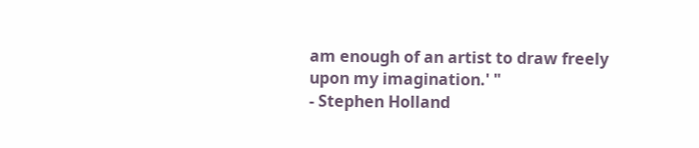am enough of an artist to draw freely upon my imagination.' "
- Stephen Holland